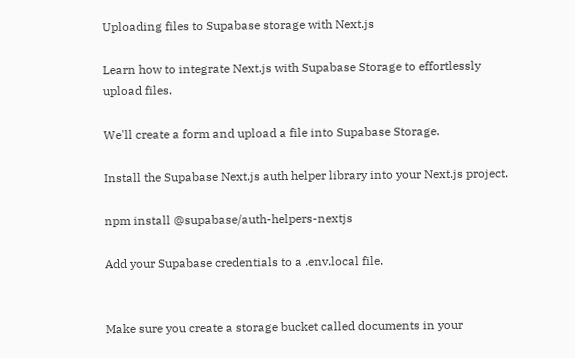Uploading files to Supabase storage with Next.js

Learn how to integrate Next.js with Supabase Storage to effortlessly upload files.

We'll create a form and upload a file into Supabase Storage.

Install the Supabase Next.js auth helper library into your Next.js project.

npm install @supabase/auth-helpers-nextjs

Add your Supabase credentials to a .env.local file.


Make sure you create a storage bucket called documents in your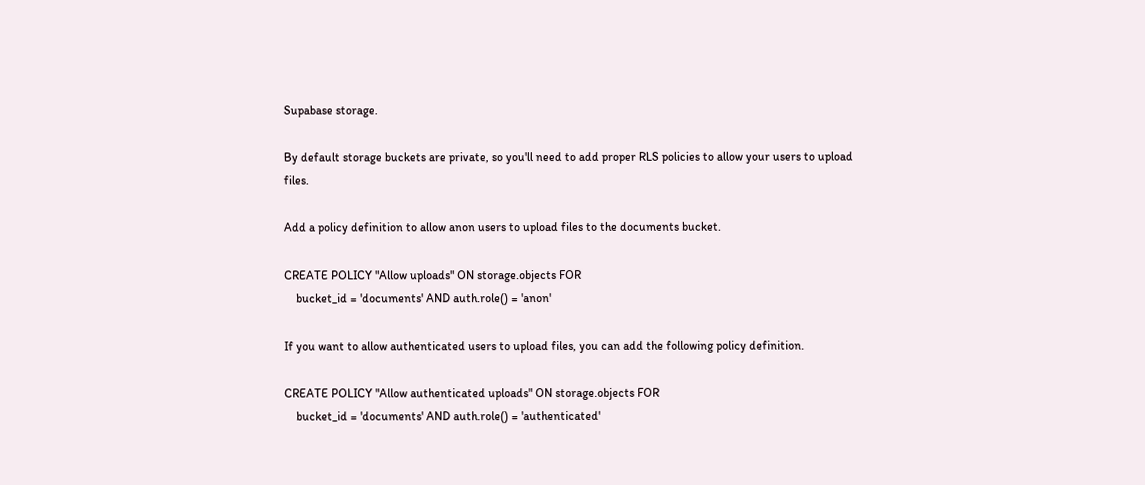Supabase storage.

By default storage buckets are private, so you'll need to add proper RLS policies to allow your users to upload files.

Add a policy definition to allow anon users to upload files to the documents bucket.

CREATE POLICY "Allow uploads" ON storage.objects FOR
    bucket_id = 'documents' AND auth.role() = 'anon'

If you want to allow authenticated users to upload files, you can add the following policy definition.

CREATE POLICY "Allow authenticated uploads" ON storage.objects FOR
    bucket_id = 'documents' AND auth.role() = 'authenticated'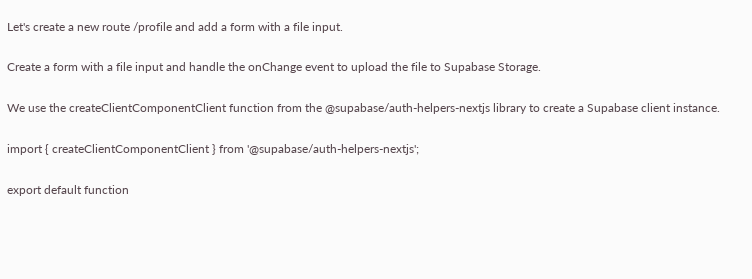Let's create a new route /profile and add a form with a file input.

Create a form with a file input and handle the onChange event to upload the file to Supabase Storage.

We use the createClientComponentClient function from the @supabase/auth-helpers-nextjs library to create a Supabase client instance.

import { createClientComponentClient } from '@supabase/auth-helpers-nextjs';

export default function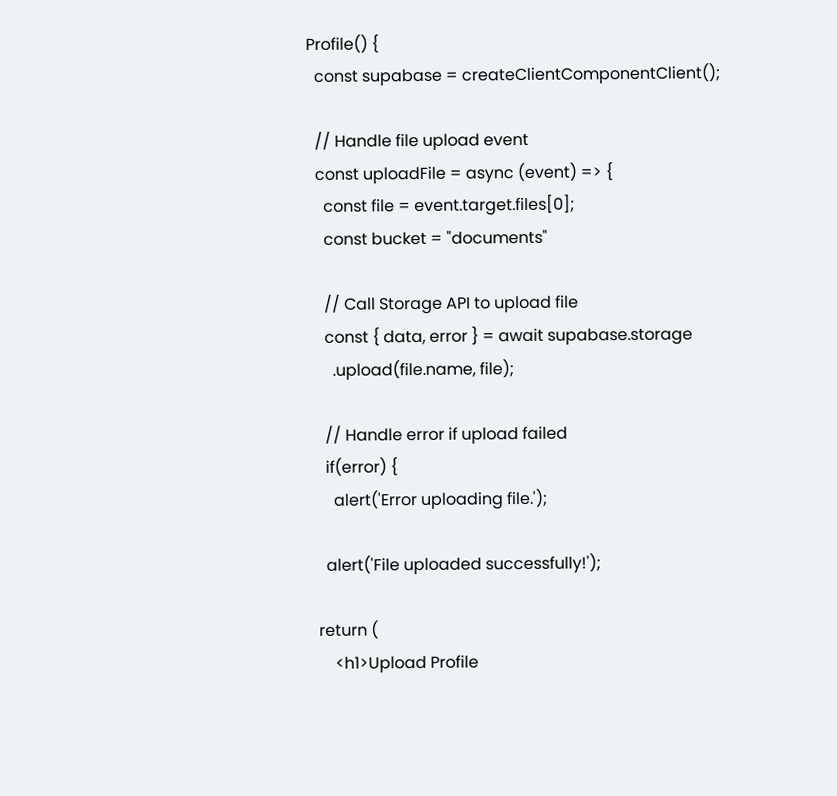Profile() {
  const supabase = createClientComponentClient();

  // Handle file upload event
  const uploadFile = async (event) => {
    const file = event.target.files[0];
    const bucket = "documents"

    // Call Storage API to upload file
    const { data, error } = await supabase.storage
      .upload(file.name, file);

    // Handle error if upload failed
    if(error) {
      alert('Error uploading file.');

    alert('File uploaded successfully!');

  return (
      <h1>Upload Profile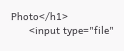Photo</h1>
      <input type="file"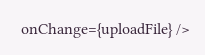onChange={uploadFile} />